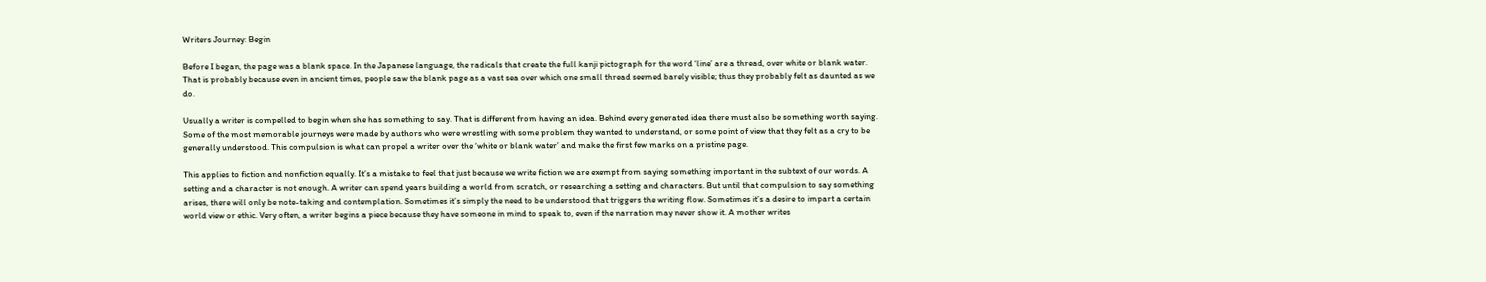Writers Journey: Begin

Before I began, the page was a blank space. In the Japanese language, the radicals that create the full kanji pictograph for the word ‘line’ are a thread, over white or blank water. That is probably because even in ancient times, people saw the blank page as a vast sea over which one small thread seemed barely visible; thus they probably felt as daunted as we do.

Usually a writer is compelled to begin when she has something to say. That is different from having an idea. Behind every generated idea there must also be something worth saying. Some of the most memorable journeys were made by authors who were wrestling with some problem they wanted to understand, or some point of view that they felt as a cry to be generally understood. This compulsion is what can propel a writer over the ‘white or blank water’ and make the first few marks on a pristine page.

This applies to fiction and nonfiction equally. It’s a mistake to feel that just because we write fiction we are exempt from saying something important in the subtext of our words. A setting and a character is not enough. A writer can spend years building a world from scratch, or researching a setting and characters. But until that compulsion to say something arises, there will only be note-taking and contemplation. Sometimes it’s simply the need to be understood that triggers the writing flow. Sometimes it’s a desire to impart a certain world view or ethic. Very often, a writer begins a piece because they have someone in mind to speak to, even if the narration may never show it. A mother writes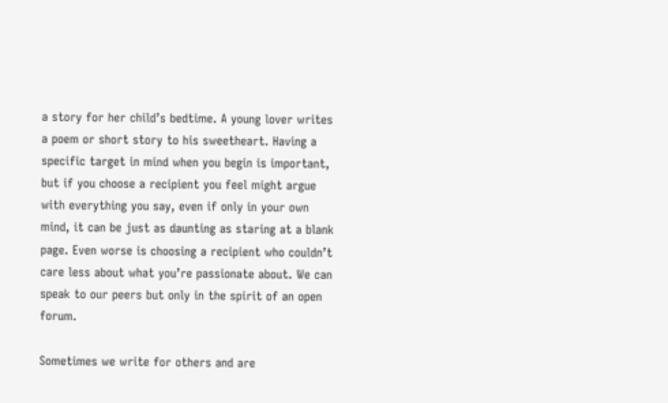a story for her child’s bedtime. A young lover writes a poem or short story to his sweetheart. Having a specific target in mind when you begin is important, but if you choose a recipient you feel might argue with everything you say, even if only in your own mind, it can be just as daunting as staring at a blank page. Even worse is choosing a recipient who couldn’t care less about what you’re passionate about. We can speak to our peers but only in the spirit of an open forum.

Sometimes we write for others and are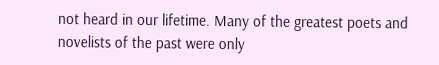not heard in our lifetime. Many of the greatest poets and novelists of the past were only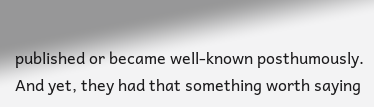published or became well-known posthumously. And yet, they had that something worth saying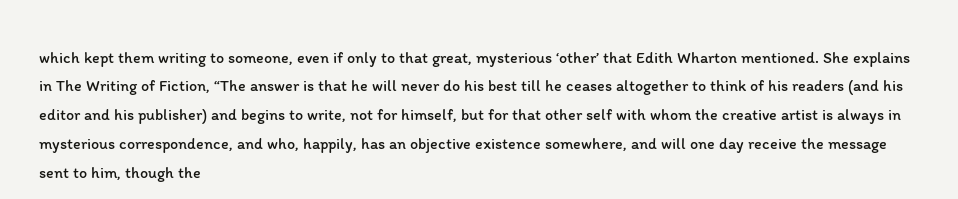which kept them writing to someone, even if only to that great, mysterious ‘other’ that Edith Wharton mentioned. She explains in The Writing of Fiction, “The answer is that he will never do his best till he ceases altogether to think of his readers (and his editor and his publisher) and begins to write, not for himself, but for that other self with whom the creative artist is always in mysterious correspondence, and who, happily, has an objective existence somewhere, and will one day receive the message sent to him, though the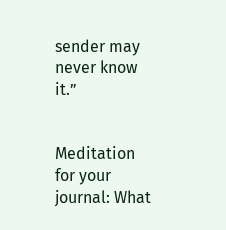sender may never know it.”


Meditation for your journal: What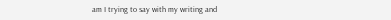am I trying to say with my writing and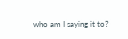who am I saying it to?